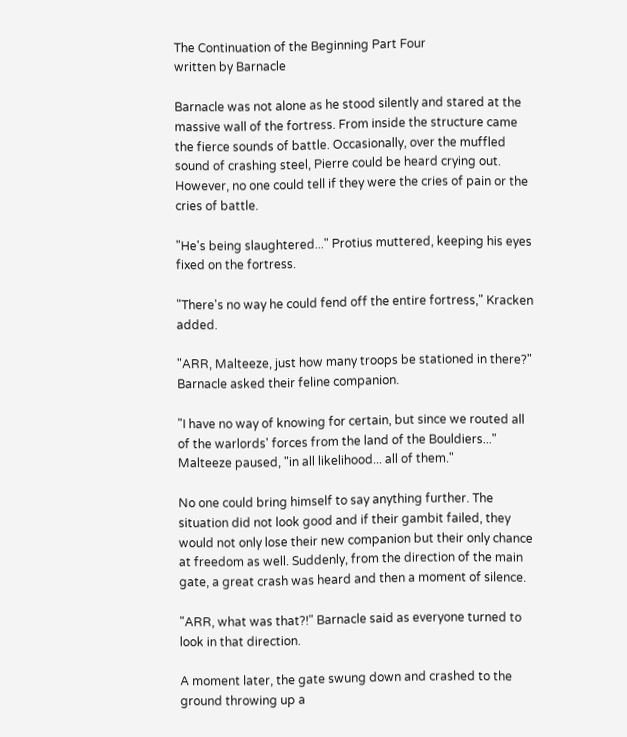The Continuation of the Beginning Part Four
written by Barnacle

Barnacle was not alone as he stood silently and stared at the massive wall of the fortress. From inside the structure came the fierce sounds of battle. Occasionally, over the muffled sound of crashing steel, Pierre could be heard crying out. However, no one could tell if they were the cries of pain or the cries of battle.

"He's being slaughtered..." Protius muttered, keeping his eyes fixed on the fortress.

"There's no way he could fend off the entire fortress," Kracken added.

"ARR, Malteeze, just how many troops be stationed in there?" Barnacle asked their feline companion.

"I have no way of knowing for certain, but since we routed all of the warlords' forces from the land of the Bouldiers..." Malteeze paused, "in all likelihood... all of them."

No one could bring himself to say anything further. The situation did not look good and if their gambit failed, they would not only lose their new companion but their only chance at freedom as well. Suddenly, from the direction of the main gate, a great crash was heard and then a moment of silence.

"ARR, what was that?!" Barnacle said as everyone turned to look in that direction.

A moment later, the gate swung down and crashed to the ground throwing up a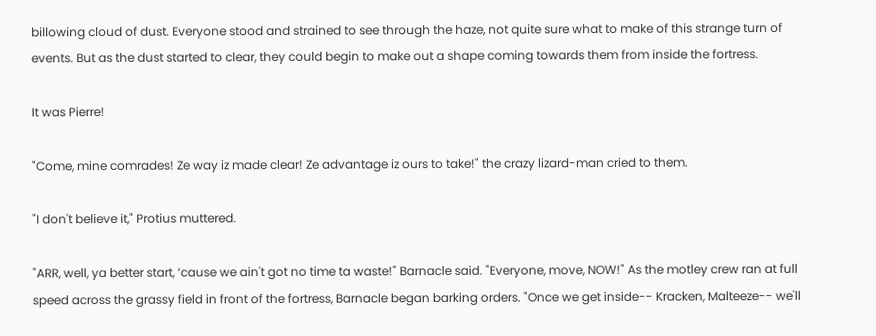billowing cloud of dust. Everyone stood and strained to see through the haze, not quite sure what to make of this strange turn of events. But as the dust started to clear, they could begin to make out a shape coming towards them from inside the fortress.

It was Pierre!

"Come, mine comrades! Ze way iz made clear! Ze advantage iz ours to take!" the crazy lizard-man cried to them.

"I don't believe it," Protius muttered.

"ARR, well, ya better start, ‘cause we ain't got no time ta waste!" Barnacle said. "Everyone, move, NOW!" As the motley crew ran at full speed across the grassy field in front of the fortress, Barnacle began barking orders. "Once we get inside-- Kracken, Malteeze-- we'll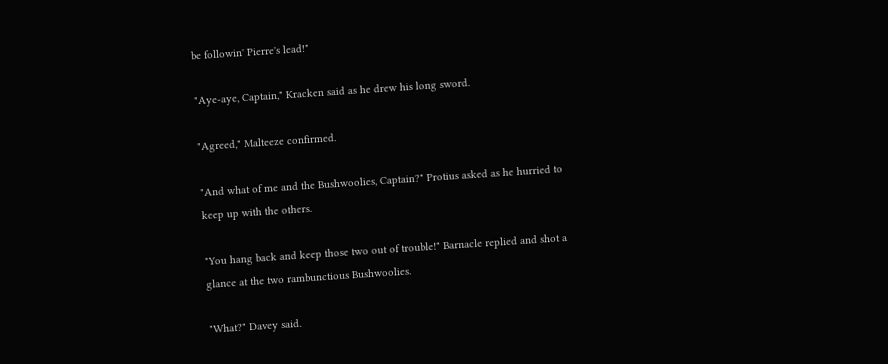be followin' Pierre's lead!"

"Aye-aye, Captain," Kracken said as he drew his long sword.

"Agreed," Malteeze confirmed.

"And what of me and the Bushwoolies, Captain?" Protius asked as he hurried to keep up with the others.

"You hang back and keep those two out of trouble!" Barnacle replied and shot a glance at the two rambunctious Bushwoolies.

"What?" Davey said.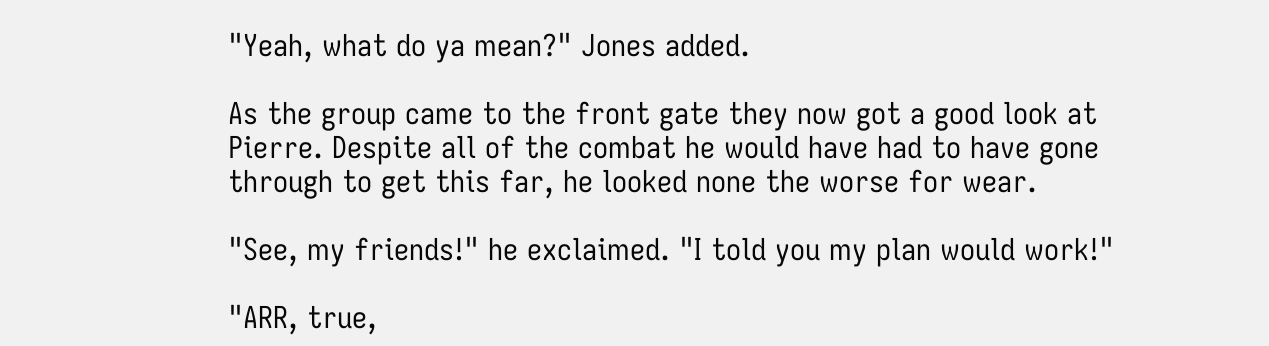"Yeah, what do ya mean?" Jones added.

As the group came to the front gate they now got a good look at Pierre. Despite all of the combat he would have had to have gone through to get this far, he looked none the worse for wear.

"See, my friends!" he exclaimed. "I told you my plan would work!"

"ARR, true,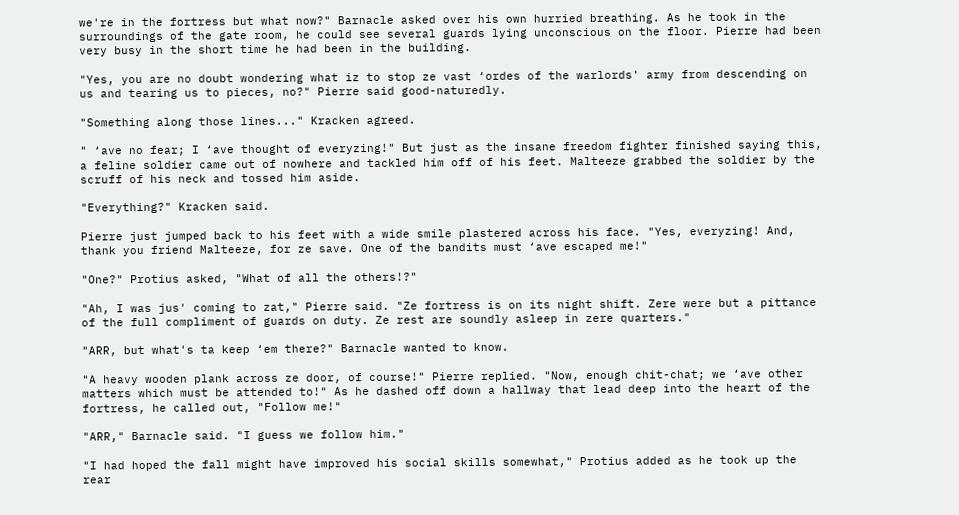we're in the fortress but what now?" Barnacle asked over his own hurried breathing. As he took in the surroundings of the gate room, he could see several guards lying unconscious on the floor. Pierre had been very busy in the short time he had been in the building.

"Yes, you are no doubt wondering what iz to stop ze vast ‘ordes of the warlords' army from descending on us and tearing us to pieces, no?" Pierre said good-naturedly.

"Something along those lines..." Kracken agreed.

" ‘ave no fear; I ‘ave thought of everyzing!" But just as the insane freedom fighter finished saying this, a feline soldier came out of nowhere and tackled him off of his feet. Malteeze grabbed the soldier by the scruff of his neck and tossed him aside.

"Everything?" Kracken said.

Pierre just jumped back to his feet with a wide smile plastered across his face. "Yes, everyzing! And, thank you friend Malteeze, for ze save. One of the bandits must ‘ave escaped me!"

"One?" Protius asked, "What of all the others!?"

"Ah, I was jus' coming to zat," Pierre said. "Ze fortress is on its night shift. Zere were but a pittance of the full compliment of guards on duty. Ze rest are soundly asleep in zere quarters."

"ARR, but what's ta keep ‘em there?" Barnacle wanted to know.

"A heavy wooden plank across ze door, of course!" Pierre replied. "Now, enough chit-chat; we ‘ave other matters which must be attended to!" As he dashed off down a hallway that lead deep into the heart of the fortress, he called out, "Follow me!"

"ARR," Barnacle said. "I guess we follow him."

"I had hoped the fall might have improved his social skills somewhat," Protius added as he took up the rear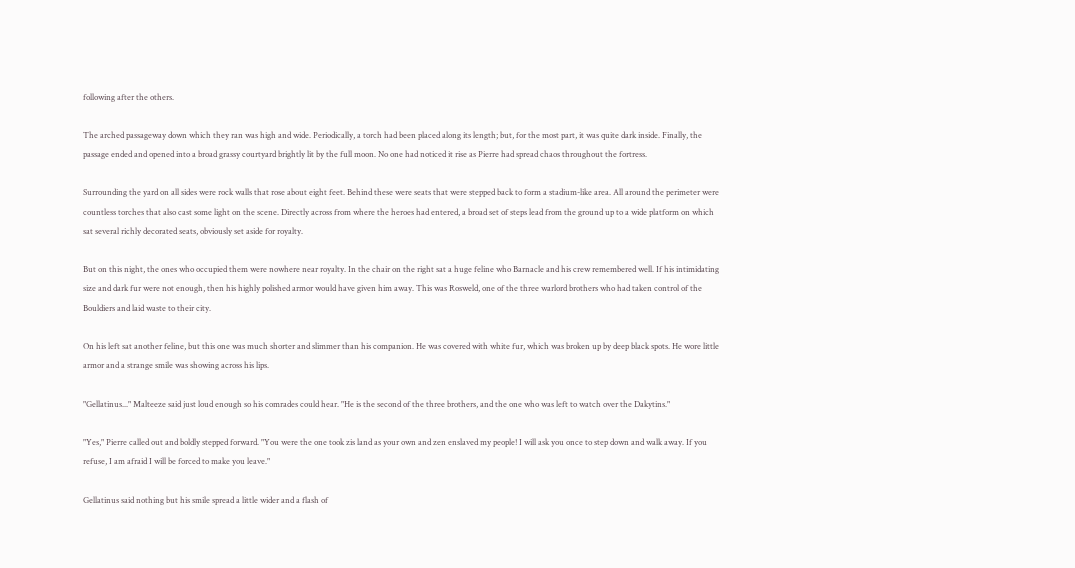following after the others.

The arched passageway down which they ran was high and wide. Periodically, a torch had been placed along its length; but, for the most part, it was quite dark inside. Finally, the passage ended and opened into a broad grassy courtyard brightly lit by the full moon. No one had noticed it rise as Pierre had spread chaos throughout the fortress.

Surrounding the yard on all sides were rock walls that rose about eight feet. Behind these were seats that were stepped back to form a stadium-like area. All around the perimeter were countless torches that also cast some light on the scene. Directly across from where the heroes had entered, a broad set of steps lead from the ground up to a wide platform on which sat several richly decorated seats, obviously set aside for royalty.

But on this night, the ones who occupied them were nowhere near royalty. In the chair on the right sat a huge feline who Barnacle and his crew remembered well. If his intimidating size and dark fur were not enough, then his highly polished armor would have given him away. This was Rosweld, one of the three warlord brothers who had taken control of the Bouldiers and laid waste to their city.

On his left sat another feline, but this one was much shorter and slimmer than his companion. He was covered with white fur, which was broken up by deep black spots. He wore little armor and a strange smile was showing across his lips.

"Gellatinus..." Malteeze said just loud enough so his comrades could hear. "He is the second of the three brothers, and the one who was left to watch over the Dakytins."

"Yes," Pierre called out and boldly stepped forward. "You were the one took zis land as your own and zen enslaved my people! I will ask you once to step down and walk away. If you refuse, I am afraid I will be forced to make you leave."

Gellatinus said nothing but his smile spread a little wider and a flash of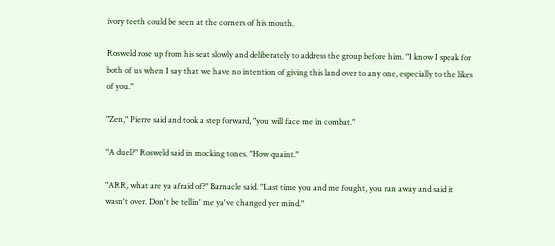ivory teeth could be seen at the corners of his mouth.

Rosweld rose up from his seat slowly and deliberately to address the group before him. "I know I speak for both of us when I say that we have no intention of giving this land over to any one, especially to the likes of you."

"Zen," Pierre said and took a step forward, "you will face me in combat."

"A duel?" Rosweld said in mocking tones. "How quaint."

"ARR, what are ya afraid of?" Barnacle said. "Last time you and me fought, you ran away and said it wasn't over. Don't be tellin' me ya've changed yer mind."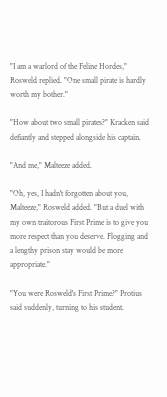"I am a warlord of the Feline Hordes," Rosweld replied. "One small pirate is hardly worth my bother."

"How about two small pirates?" Kracken said defiantly and stepped alongside his captain.

"And me," Malteeze added.

"Oh, yes, I hadn't forgotten about you, Malteeze," Rosweld added. "But a duel with my own traitorous First Prime is to give you more respect than you deserve. Flogging and a lengthy prison stay would be more appropriate."

"You were Rosweld's First Prime?" Protius said suddenly, turning to his student.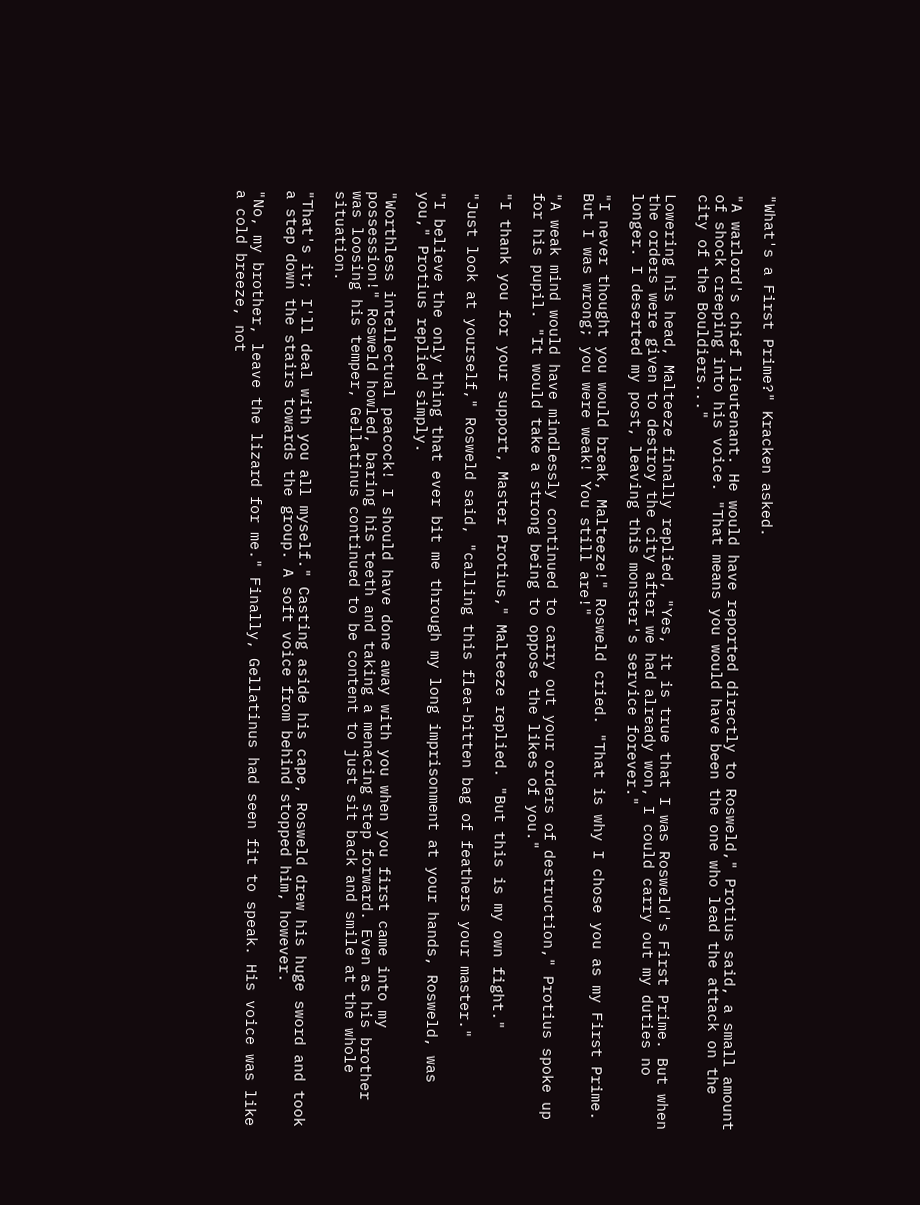"What's a First Prime?" Kracken asked.

"A warlord's chief lieutenant. He would have reported directly to Rosweld," Protius said, a small amount of shock creeping into his voice. "That means you would have been the one who lead the attack on the city of the Bouldiers..."

Lowering his head, Malteeze finally replied, "Yes, it is true that I was Rosweld's First Prime. But when the orders were given to destroy the city after we had already won, I could carry out my duties no longer. I deserted my post, leaving this monster's service forever."

"I never thought you would break, Malteeze!" Rosweld cried. "That is why I chose you as my First Prime. But I was wrong; you were weak! You still are!"

"A weak mind would have mindlessly continued to carry out your orders of destruction," Protius spoke up for his pupil. "It would take a strong being to oppose the likes of you."

"I thank you for your support, Master Protius," Malteeze replied. "But this is my own fight."

"Just look at yourself," Rosweld said, "calling this flea-bitten bag of feathers your master."

"I believe the only thing that ever bit me through my long imprisonment at your hands, Rosweld, was you," Protius replied simply.

"Worthless intellectual peacock! I should have done away with you when you first came into my possession!" Rosweld howled, baring his teeth and taking a menacing step forward. Even as his brother was loosing his temper, Gellatinus continued to be content to just sit back and smile at the whole situation.

"That's it; I'll deal with you all myself." Casting aside his cape, Rosweld drew his huge sword and took a step down the stairs towards the group. A soft voice from behind stopped him, however.

"No, my brother, leave the lizard for me." Finally, Gellatinus had seen fit to speak. His voice was like a cold breeze, not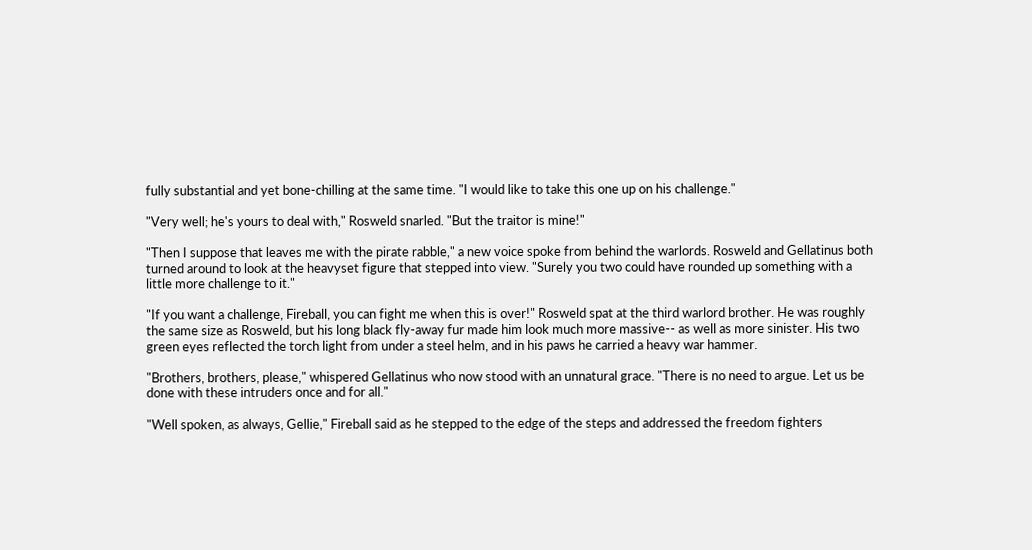fully substantial and yet bone-chilling at the same time. "I would like to take this one up on his challenge."

"Very well; he's yours to deal with," Rosweld snarled. "But the traitor is mine!"

"Then I suppose that leaves me with the pirate rabble," a new voice spoke from behind the warlords. Rosweld and Gellatinus both turned around to look at the heavyset figure that stepped into view. "Surely you two could have rounded up something with a little more challenge to it."

"If you want a challenge, Fireball, you can fight me when this is over!" Rosweld spat at the third warlord brother. He was roughly the same size as Rosweld, but his long black fly-away fur made him look much more massive-- as well as more sinister. His two green eyes reflected the torch light from under a steel helm, and in his paws he carried a heavy war hammer.

"Brothers, brothers, please," whispered Gellatinus who now stood with an unnatural grace. "There is no need to argue. Let us be done with these intruders once and for all."

"Well spoken, as always, Gellie," Fireball said as he stepped to the edge of the steps and addressed the freedom fighters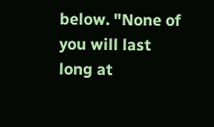below. "None of you will last long at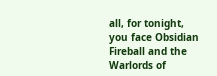all, for tonight, you face Obsidian Fireball and the Warlords of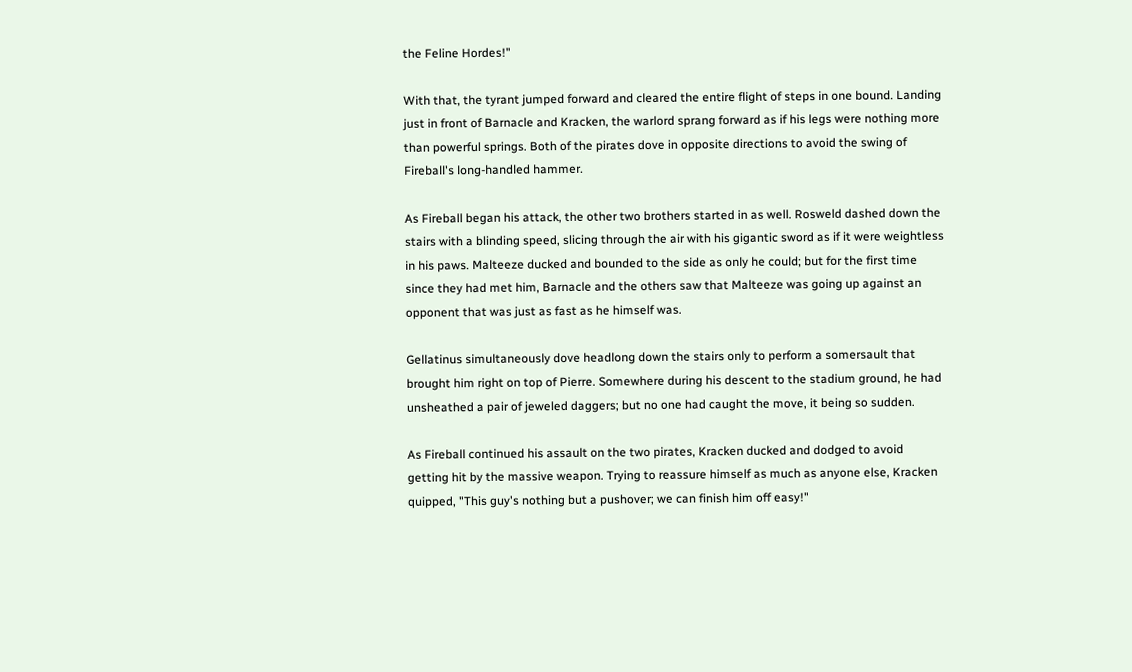the Feline Hordes!"

With that, the tyrant jumped forward and cleared the entire flight of steps in one bound. Landing just in front of Barnacle and Kracken, the warlord sprang forward as if his legs were nothing more than powerful springs. Both of the pirates dove in opposite directions to avoid the swing of Fireball's long-handled hammer.

As Fireball began his attack, the other two brothers started in as well. Rosweld dashed down the stairs with a blinding speed, slicing through the air with his gigantic sword as if it were weightless in his paws. Malteeze ducked and bounded to the side as only he could; but for the first time since they had met him, Barnacle and the others saw that Malteeze was going up against an opponent that was just as fast as he himself was.

Gellatinus simultaneously dove headlong down the stairs only to perform a somersault that brought him right on top of Pierre. Somewhere during his descent to the stadium ground, he had unsheathed a pair of jeweled daggers; but no one had caught the move, it being so sudden.

As Fireball continued his assault on the two pirates, Kracken ducked and dodged to avoid getting hit by the massive weapon. Trying to reassure himself as much as anyone else, Kracken quipped, "This guy's nothing but a pushover; we can finish him off easy!"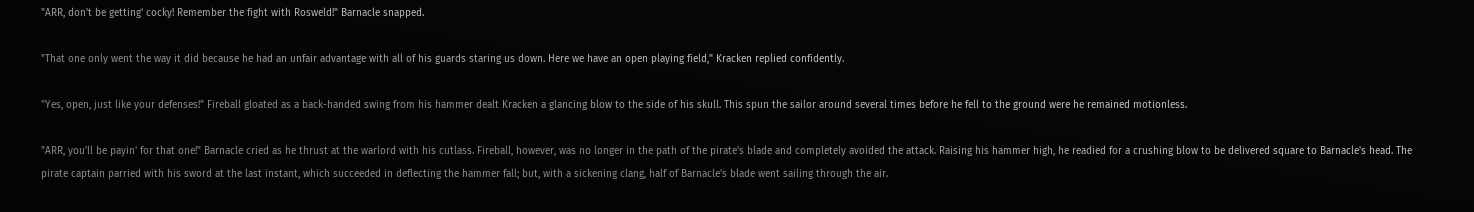"ARR, don't be getting' cocky! Remember the fight with Rosweld!" Barnacle snapped.

"That one only went the way it did because he had an unfair advantage with all of his guards staring us down. Here we have an open playing field," Kracken replied confidently.

"Yes, open, just like your defenses!" Fireball gloated as a back-handed swing from his hammer dealt Kracken a glancing blow to the side of his skull. This spun the sailor around several times before he fell to the ground were he remained motionless.

"ARR, you'll be payin' for that one!" Barnacle cried as he thrust at the warlord with his cutlass. Fireball, however, was no longer in the path of the pirate's blade and completely avoided the attack. Raising his hammer high, he readied for a crushing blow to be delivered square to Barnacle's head. The pirate captain parried with his sword at the last instant, which succeeded in deflecting the hammer fall; but, with a sickening clang, half of Barnacle's blade went sailing through the air.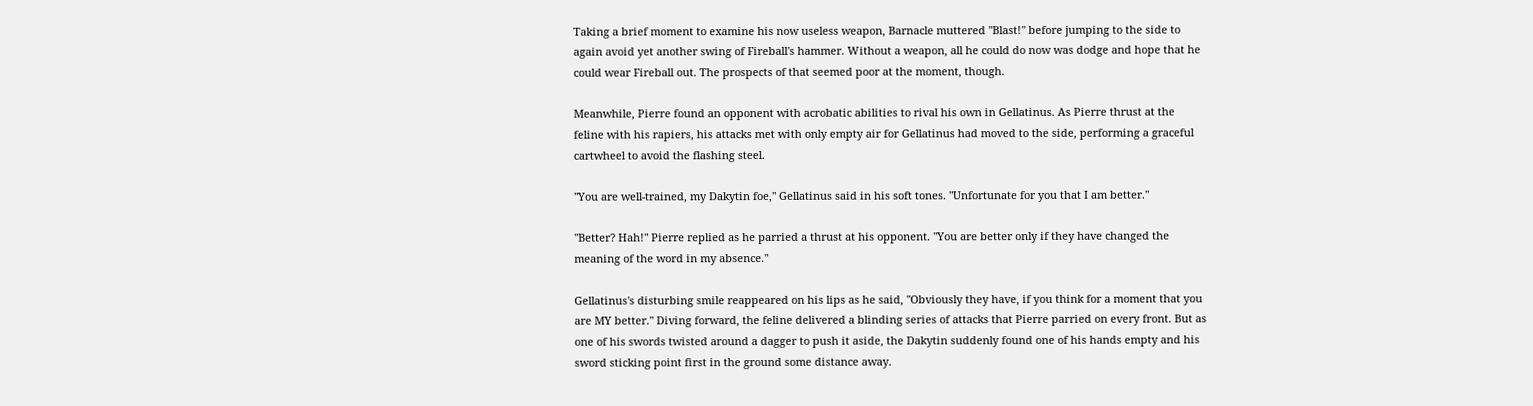Taking a brief moment to examine his now useless weapon, Barnacle muttered "Blast!" before jumping to the side to again avoid yet another swing of Fireball's hammer. Without a weapon, all he could do now was dodge and hope that he could wear Fireball out. The prospects of that seemed poor at the moment, though.

Meanwhile, Pierre found an opponent with acrobatic abilities to rival his own in Gellatinus. As Pierre thrust at the feline with his rapiers, his attacks met with only empty air for Gellatinus had moved to the side, performing a graceful cartwheel to avoid the flashing steel.

"You are well-trained, my Dakytin foe," Gellatinus said in his soft tones. "Unfortunate for you that I am better."

"Better? Hah!" Pierre replied as he parried a thrust at his opponent. "You are better only if they have changed the meaning of the word in my absence."

Gellatinus's disturbing smile reappeared on his lips as he said, "Obviously they have, if you think for a moment that you are MY better." Diving forward, the feline delivered a blinding series of attacks that Pierre parried on every front. But as one of his swords twisted around a dagger to push it aside, the Dakytin suddenly found one of his hands empty and his sword sticking point first in the ground some distance away.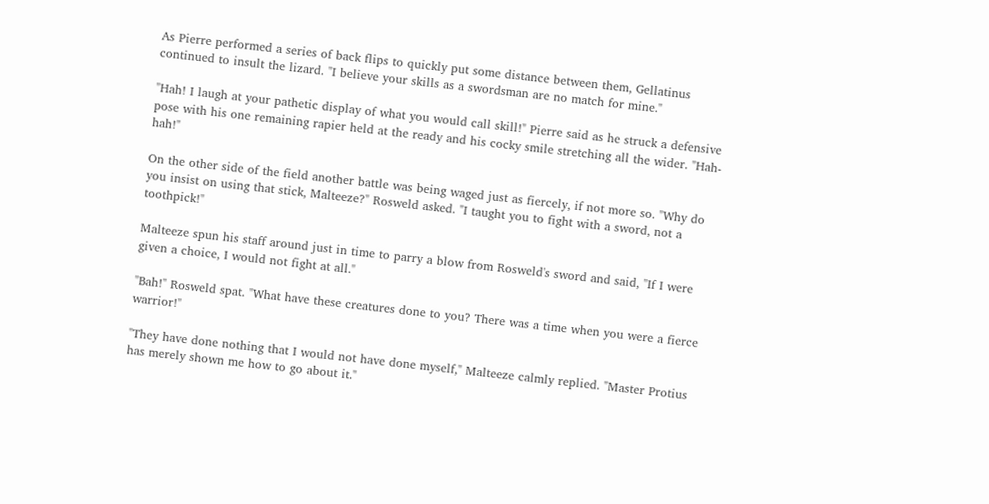As Pierre performed a series of back flips to quickly put some distance between them, Gellatinus continued to insult the lizard. "I believe your skills as a swordsman are no match for mine."

"Hah! I laugh at your pathetic display of what you would call skill!" Pierre said as he struck a defensive pose with his one remaining rapier held at the ready and his cocky smile stretching all the wider. "Hah-hah!"

On the other side of the field another battle was being waged just as fiercely, if not more so. "Why do you insist on using that stick, Malteeze?" Rosweld asked. "I taught you to fight with a sword, not a toothpick!"

Malteeze spun his staff around just in time to parry a blow from Rosweld's sword and said, "If I were given a choice, I would not fight at all."

"Bah!" Rosweld spat. "What have these creatures done to you? There was a time when you were a fierce warrior!"

"They have done nothing that I would not have done myself," Malteeze calmly replied. "Master Protius has merely shown me how to go about it."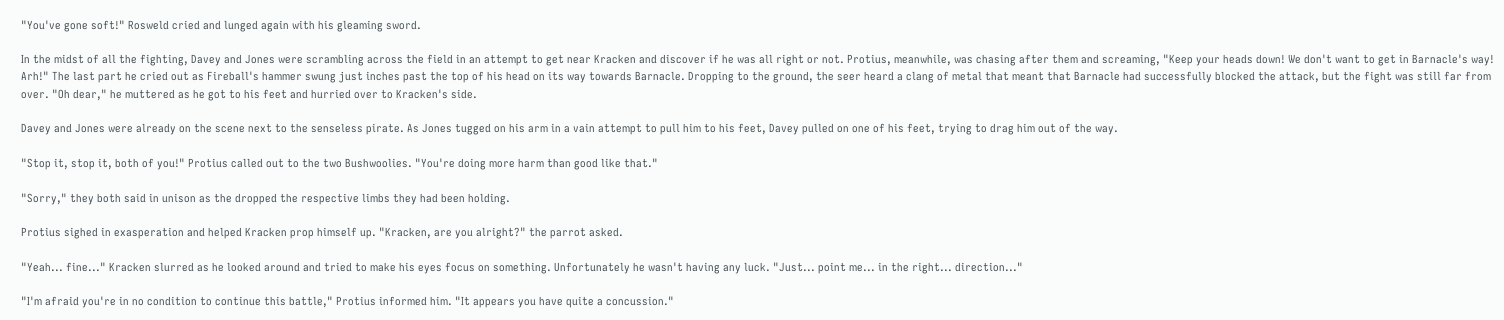"You've gone soft!" Rosweld cried and lunged again with his gleaming sword.

In the midst of all the fighting, Davey and Jones were scrambling across the field in an attempt to get near Kracken and discover if he was all right or not. Protius, meanwhile, was chasing after them and screaming, "Keep your heads down! We don't want to get in Barnacle's way! Arh!" The last part he cried out as Fireball's hammer swung just inches past the top of his head on its way towards Barnacle. Dropping to the ground, the seer heard a clang of metal that meant that Barnacle had successfully blocked the attack, but the fight was still far from over. "Oh dear," he muttered as he got to his feet and hurried over to Kracken's side.

Davey and Jones were already on the scene next to the senseless pirate. As Jones tugged on his arm in a vain attempt to pull him to his feet, Davey pulled on one of his feet, trying to drag him out of the way.

"Stop it, stop it, both of you!" Protius called out to the two Bushwoolies. "You're doing more harm than good like that."

"Sorry," they both said in unison as the dropped the respective limbs they had been holding.

Protius sighed in exasperation and helped Kracken prop himself up. "Kracken, are you alright?" the parrot asked.

"Yeah... fine..." Kracken slurred as he looked around and tried to make his eyes focus on something. Unfortunately he wasn't having any luck. "Just... point me... in the right... direction..."

"I'm afraid you're in no condition to continue this battle," Protius informed him. "It appears you have quite a concussion."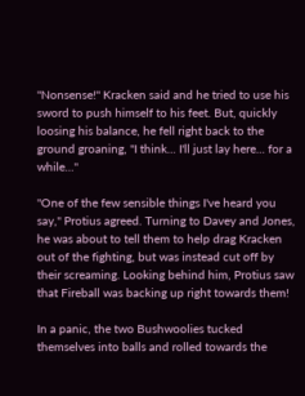"Nonsense!" Kracken said and he tried to use his sword to push himself to his feet. But, quickly loosing his balance, he fell right back to the ground groaning, "I think... I'll just lay here... for a while..."

"One of the few sensible things I've heard you say," Protius agreed. Turning to Davey and Jones, he was about to tell them to help drag Kracken out of the fighting, but was instead cut off by their screaming. Looking behind him, Protius saw that Fireball was backing up right towards them!

In a panic, the two Bushwoolies tucked themselves into balls and rolled towards the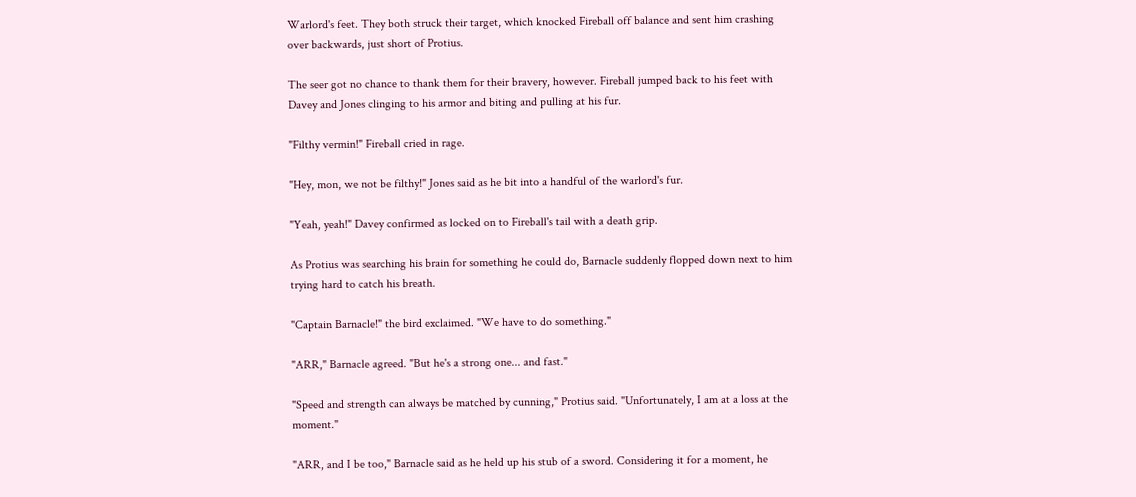Warlord's feet. They both struck their target, which knocked Fireball off balance and sent him crashing over backwards, just short of Protius.

The seer got no chance to thank them for their bravery, however. Fireball jumped back to his feet with Davey and Jones clinging to his armor and biting and pulling at his fur.

"Filthy vermin!" Fireball cried in rage.

"Hey, mon, we not be filthy!" Jones said as he bit into a handful of the warlord's fur.

"Yeah, yeah!" Davey confirmed as locked on to Fireball's tail with a death grip.

As Protius was searching his brain for something he could do, Barnacle suddenly flopped down next to him trying hard to catch his breath.

"Captain Barnacle!" the bird exclaimed. "We have to do something."

"ARR," Barnacle agreed. "But he's a strong one... and fast."

"Speed and strength can always be matched by cunning," Protius said. "Unfortunately, I am at a loss at the moment."

"ARR, and I be too," Barnacle said as he held up his stub of a sword. Considering it for a moment, he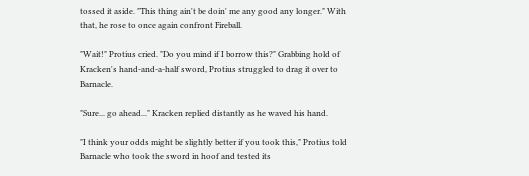tossed it aside. "This thing ain't be doin' me any good any longer." With that, he rose to once again confront Fireball.

"Wait!" Protius cried. "Do you mind if I borrow this?" Grabbing hold of Kracken's hand-and-a-half sword, Protius struggled to drag it over to Barnacle.

"Sure... go ahead..." Kracken replied distantly as he waved his hand.

"I think your odds might be slightly better if you took this," Protius told Barnacle who took the sword in hoof and tested its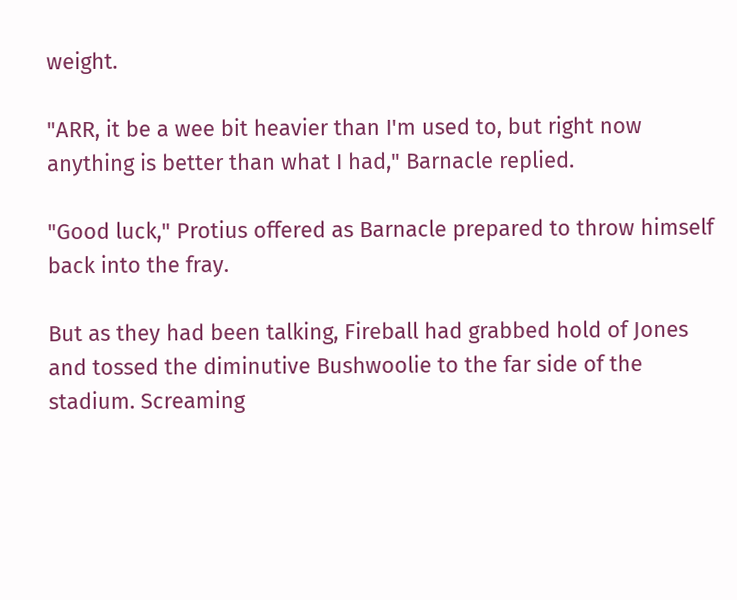weight.

"ARR, it be a wee bit heavier than I'm used to, but right now anything is better than what I had," Barnacle replied.

"Good luck," Protius offered as Barnacle prepared to throw himself back into the fray.

But as they had been talking, Fireball had grabbed hold of Jones and tossed the diminutive Bushwoolie to the far side of the stadium. Screaming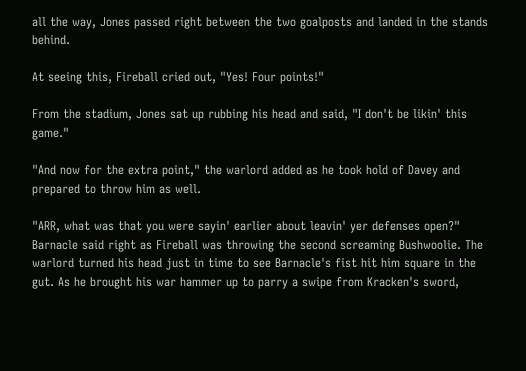all the way, Jones passed right between the two goalposts and landed in the stands behind.

At seeing this, Fireball cried out, "Yes! Four points!"

From the stadium, Jones sat up rubbing his head and said, "I don't be likin' this game."

"And now for the extra point," the warlord added as he took hold of Davey and prepared to throw him as well.

"ARR, what was that you were sayin' earlier about leavin' yer defenses open?" Barnacle said right as Fireball was throwing the second screaming Bushwoolie. The warlord turned his head just in time to see Barnacle's fist hit him square in the gut. As he brought his war hammer up to parry a swipe from Kracken's sword,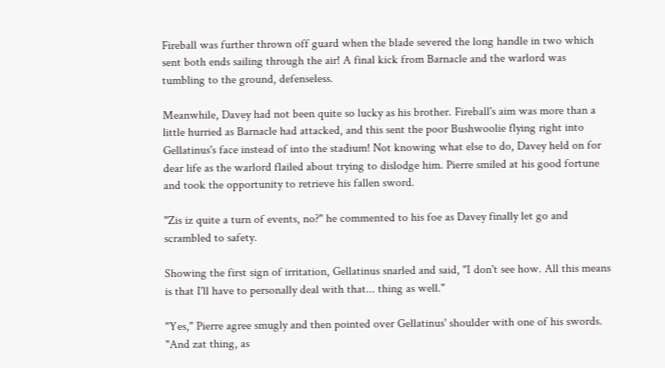Fireball was further thrown off guard when the blade severed the long handle in two which sent both ends sailing through the air! A final kick from Barnacle and the warlord was tumbling to the ground, defenseless.

Meanwhile, Davey had not been quite so lucky as his brother. Fireball's aim was more than a little hurried as Barnacle had attacked, and this sent the poor Bushwoolie flying right into Gellatinus's face instead of into the stadium! Not knowing what else to do, Davey held on for dear life as the warlord flailed about trying to dislodge him. Pierre smiled at his good fortune and took the opportunity to retrieve his fallen sword.

"Zis iz quite a turn of events, no?" he commented to his foe as Davey finally let go and scrambled to safety.

Showing the first sign of irritation, Gellatinus snarled and said, "I don't see how. All this means is that I'll have to personally deal with that... thing as well."

"Yes," Pierre agree smugly and then pointed over Gellatinus' shoulder with one of his swords. "And zat thing, as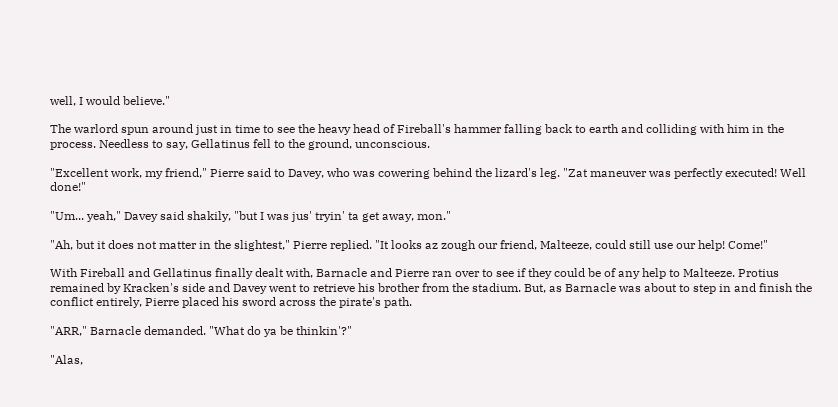well, I would believe."

The warlord spun around just in time to see the heavy head of Fireball's hammer falling back to earth and colliding with him in the process. Needless to say, Gellatinus fell to the ground, unconscious.

"Excellent work, my friend," Pierre said to Davey, who was cowering behind the lizard's leg. "Zat maneuver was perfectly executed! Well done!"

"Um... yeah," Davey said shakily, "but I was jus' tryin' ta get away, mon."

"Ah, but it does not matter in the slightest," Pierre replied. "It looks az zough our friend, Malteeze, could still use our help! Come!"

With Fireball and Gellatinus finally dealt with, Barnacle and Pierre ran over to see if they could be of any help to Malteeze. Protius remained by Kracken's side and Davey went to retrieve his brother from the stadium. But, as Barnacle was about to step in and finish the conflict entirely, Pierre placed his sword across the pirate's path.

"ARR," Barnacle demanded. "What do ya be thinkin'?"

"Alas,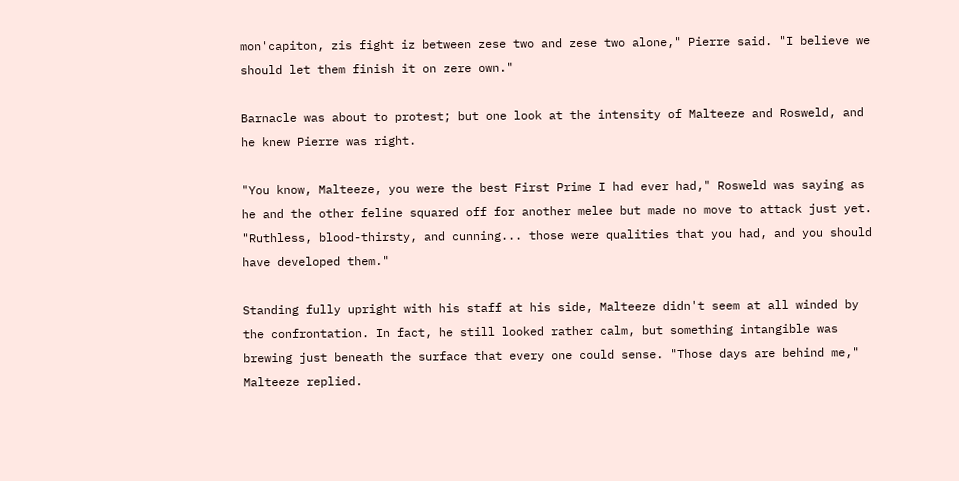mon'capiton, zis fight iz between zese two and zese two alone," Pierre said. "I believe we should let them finish it on zere own."

Barnacle was about to protest; but one look at the intensity of Malteeze and Rosweld, and he knew Pierre was right.

"You know, Malteeze, you were the best First Prime I had ever had," Rosweld was saying as he and the other feline squared off for another melee but made no move to attack just yet. "Ruthless, blood-thirsty, and cunning... those were qualities that you had, and you should have developed them."

Standing fully upright with his staff at his side, Malteeze didn't seem at all winded by the confrontation. In fact, he still looked rather calm, but something intangible was brewing just beneath the surface that every one could sense. "Those days are behind me," Malteeze replied.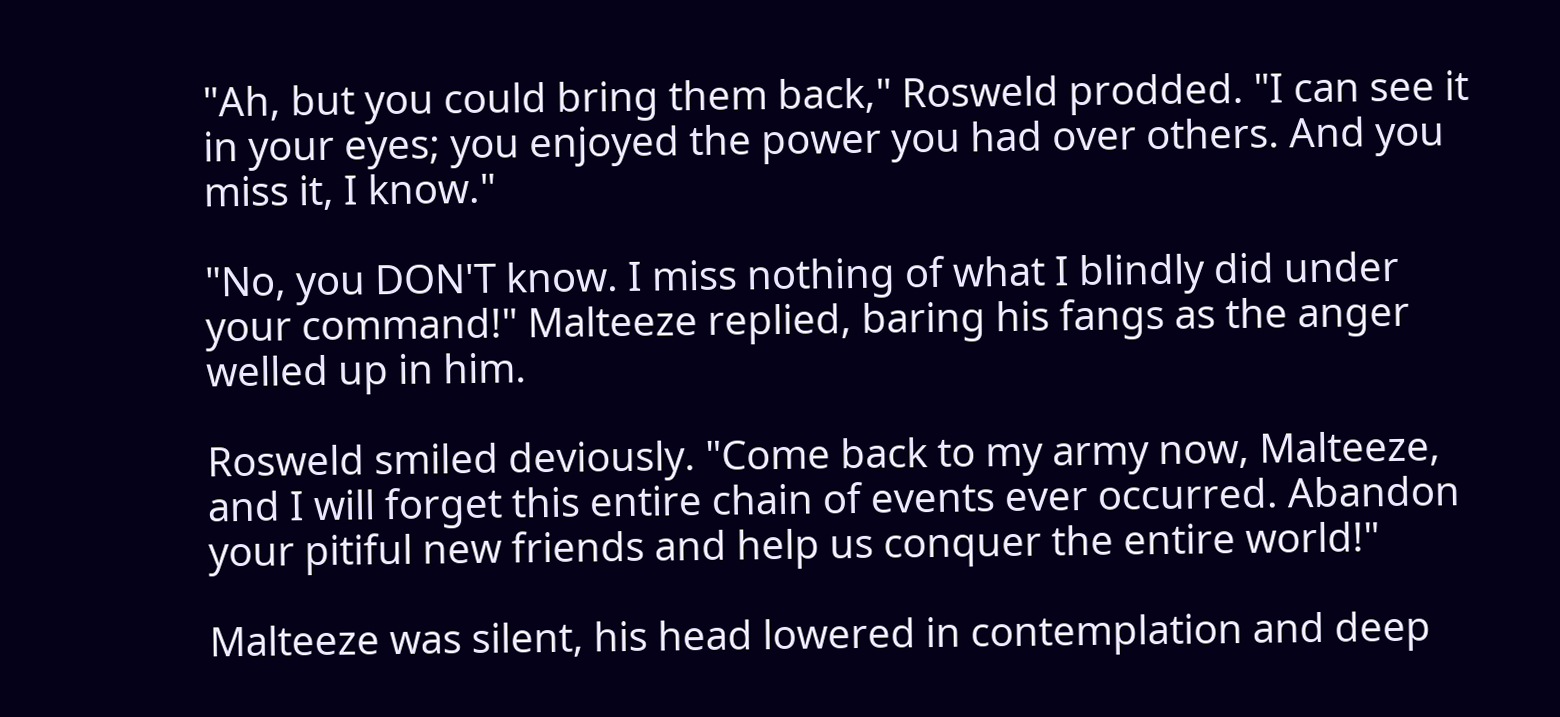"Ah, but you could bring them back," Rosweld prodded. "I can see it in your eyes; you enjoyed the power you had over others. And you miss it, I know."

"No, you DON'T know. I miss nothing of what I blindly did under your command!" Malteeze replied, baring his fangs as the anger welled up in him.

Rosweld smiled deviously. "Come back to my army now, Malteeze, and I will forget this entire chain of events ever occurred. Abandon your pitiful new friends and help us conquer the entire world!"

Malteeze was silent, his head lowered in contemplation and deep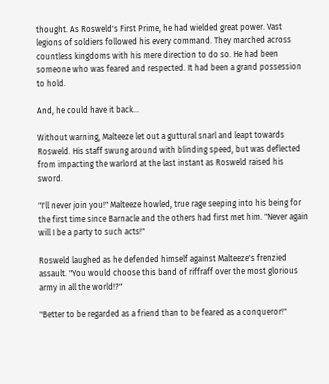thought. As Rosweld's First Prime, he had wielded great power. Vast legions of soldiers followed his every command. They marched across countless kingdoms with his mere direction to do so. He had been someone who was feared and respected. It had been a grand possession to hold.

And, he could have it back...

Without warning, Malteeze let out a guttural snarl and leapt towards Rosweld. His staff swung around with blinding speed, but was deflected from impacting the warlord at the last instant as Rosweld raised his sword.

"I'll never join you!" Malteeze howled, true rage seeping into his being for the first time since Barnacle and the others had first met him. "Never again will I be a party to such acts!"

Rosweld laughed as he defended himself against Malteeze's frenzied assault. "You would choose this band of riffraff over the most glorious army in all the world!?"

"Better to be regarded as a friend than to be feared as a conqueror!"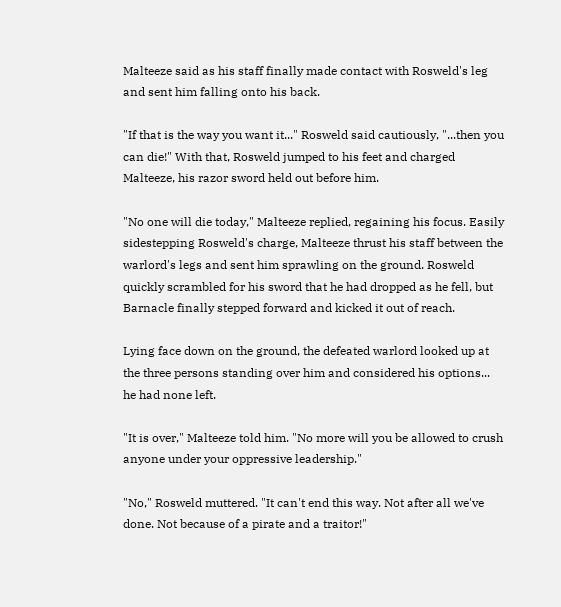Malteeze said as his staff finally made contact with Rosweld's leg and sent him falling onto his back.

"If that is the way you want it..." Rosweld said cautiously, "...then you can die!" With that, Rosweld jumped to his feet and charged Malteeze, his razor sword held out before him.

"No one will die today," Malteeze replied, regaining his focus. Easily sidestepping Rosweld's charge, Malteeze thrust his staff between the warlord's legs and sent him sprawling on the ground. Rosweld quickly scrambled for his sword that he had dropped as he fell, but Barnacle finally stepped forward and kicked it out of reach.

Lying face down on the ground, the defeated warlord looked up at the three persons standing over him and considered his options... he had none left.

"It is over," Malteeze told him. "No more will you be allowed to crush anyone under your oppressive leadership."

"No," Rosweld muttered. "It can't end this way. Not after all we've done. Not because of a pirate and a traitor!"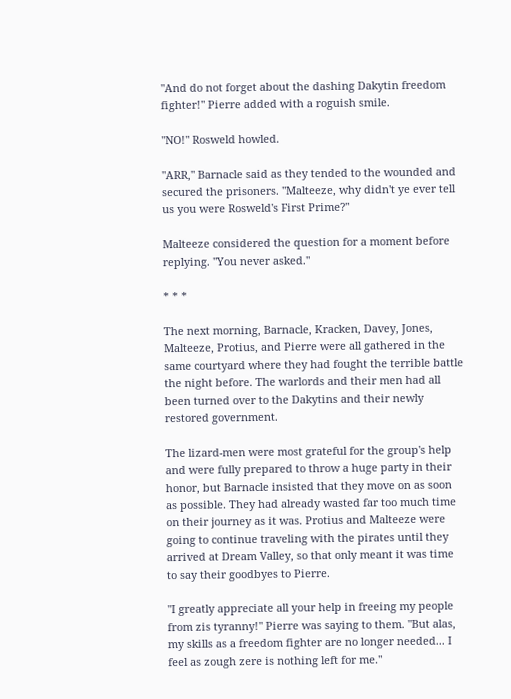"And do not forget about the dashing Dakytin freedom fighter!" Pierre added with a roguish smile.

"NO!" Rosweld howled.

"ARR," Barnacle said as they tended to the wounded and secured the prisoners. "Malteeze, why didn't ye ever tell us you were Rosweld's First Prime?"

Malteeze considered the question for a moment before replying. "You never asked."

* * *

The next morning, Barnacle, Kracken, Davey, Jones, Malteeze, Protius, and Pierre were all gathered in the same courtyard where they had fought the terrible battle the night before. The warlords and their men had all been turned over to the Dakytins and their newly restored government.

The lizard-men were most grateful for the group's help and were fully prepared to throw a huge party in their honor, but Barnacle insisted that they move on as soon as possible. They had already wasted far too much time on their journey as it was. Protius and Malteeze were going to continue traveling with the pirates until they arrived at Dream Valley, so that only meant it was time to say their goodbyes to Pierre.

"I greatly appreciate all your help in freeing my people from zis tyranny!" Pierre was saying to them. "But alas, my skills as a freedom fighter are no longer needed... I feel as zough zere is nothing left for me."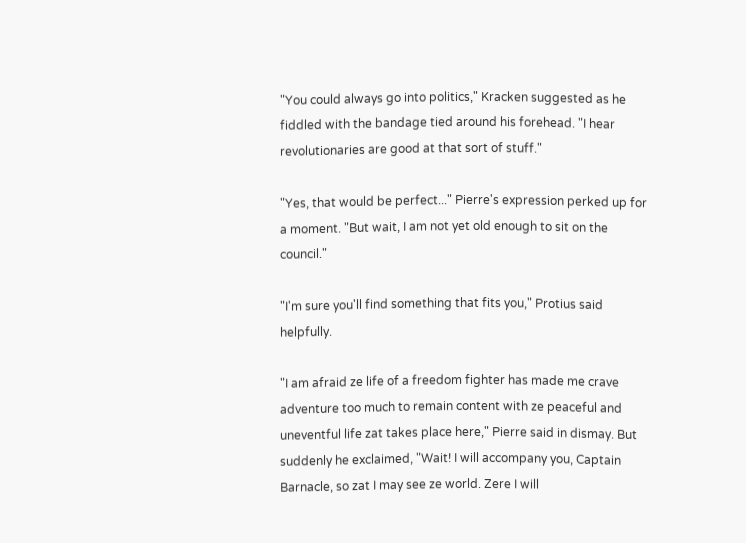"You could always go into politics," Kracken suggested as he fiddled with the bandage tied around his forehead. "I hear revolutionaries are good at that sort of stuff."

"Yes, that would be perfect..." Pierre's expression perked up for a moment. "But wait, I am not yet old enough to sit on the council."

"I'm sure you'll find something that fits you," Protius said helpfully.

"I am afraid ze life of a freedom fighter has made me crave adventure too much to remain content with ze peaceful and uneventful life zat takes place here," Pierre said in dismay. But suddenly he exclaimed, "Wait! I will accompany you, Captain Barnacle, so zat I may see ze world. Zere I will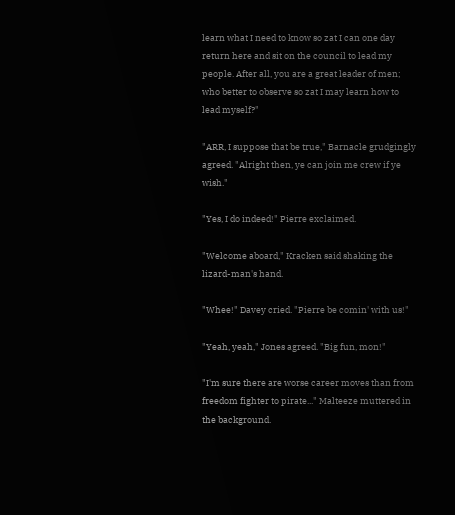learn what I need to know so zat I can one day return here and sit on the council to lead my people. After all, you are a great leader of men; who better to observe so zat I may learn how to lead myself?"

"ARR, I suppose that be true," Barnacle grudgingly agreed. "Alright then, ye can join me crew if ye wish."

"Yes, I do indeed!" Pierre exclaimed.

"Welcome aboard," Kracken said shaking the lizard-man's hand.

"Whee!" Davey cried. "Pierre be comin' with us!"

"Yeah, yeah," Jones agreed. "Big fun, mon!"

"I'm sure there are worse career moves than from freedom fighter to pirate..." Malteeze muttered in the background.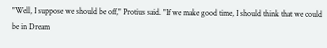"Well, I suppose we should be off," Protius said. "If we make good time, I should think that we could be in Dream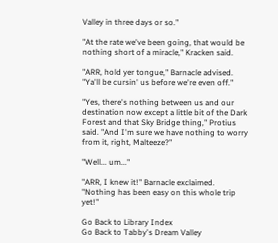Valley in three days or so."

"At the rate we've been going, that would be nothing short of a miracle," Kracken said.

"ARR, hold yer tongue," Barnacle advised. "Ya'll be cursin' us before we're even off."

"Yes, there's nothing between us and our destination now except a little bit of the Dark Forest and that Sky Bridge thing," Protius said. "And I'm sure we have nothing to worry from it, right, Malteeze?"

"Well... um..."

"ARR, I knew it!" Barnacle exclaimed. "Nothing has been easy on this whole trip yet!"

Go Back to Library Index
Go Back to Tabby's Dream Valley